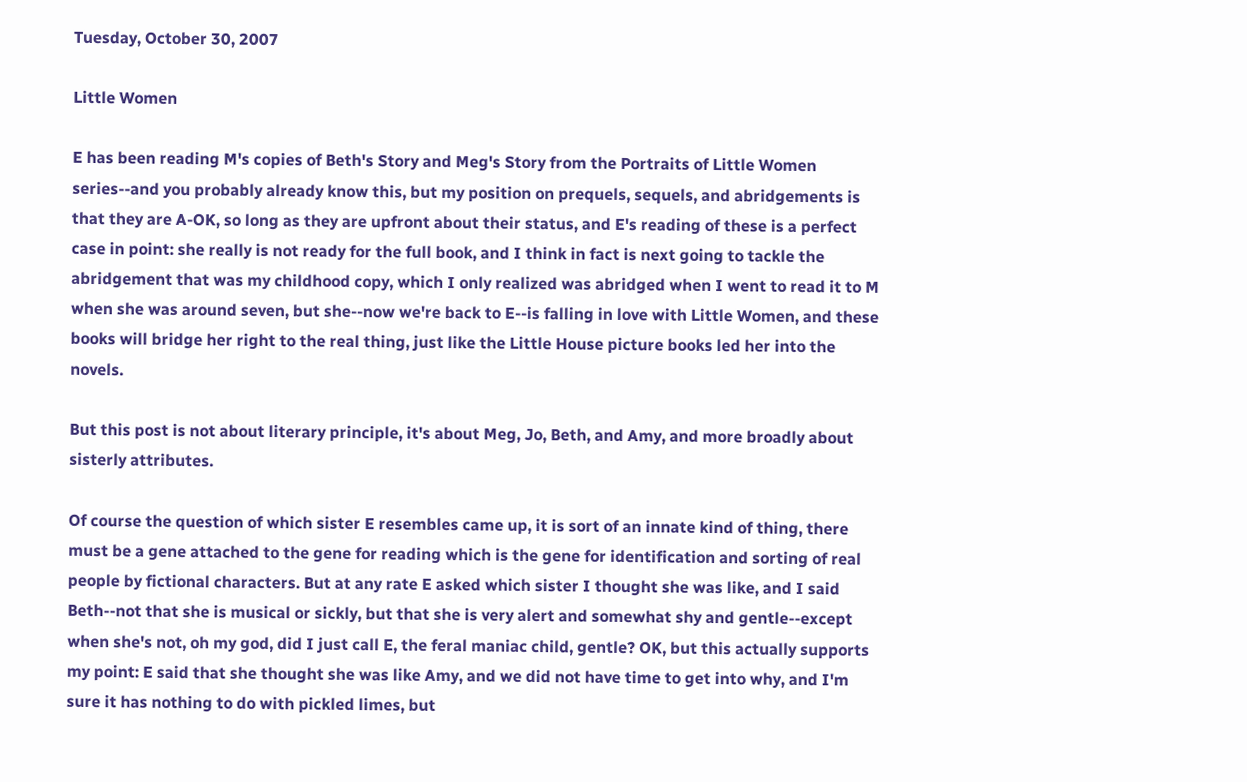Tuesday, October 30, 2007

Little Women

E has been reading M's copies of Beth's Story and Meg's Story from the Portraits of Little Women series--and you probably already know this, but my position on prequels, sequels, and abridgements is that they are A-OK, so long as they are upfront about their status, and E's reading of these is a perfect case in point: she really is not ready for the full book, and I think in fact is next going to tackle the abridgement that was my childhood copy, which I only realized was abridged when I went to read it to M when she was around seven, but she--now we're back to E--is falling in love with Little Women, and these books will bridge her right to the real thing, just like the Little House picture books led her into the novels.

But this post is not about literary principle, it's about Meg, Jo, Beth, and Amy, and more broadly about sisterly attributes.

Of course the question of which sister E resembles came up, it is sort of an innate kind of thing, there must be a gene attached to the gene for reading which is the gene for identification and sorting of real people by fictional characters. But at any rate E asked which sister I thought she was like, and I said Beth--not that she is musical or sickly, but that she is very alert and somewhat shy and gentle--except when she's not, oh my god, did I just call E, the feral maniac child, gentle? OK, but this actually supports my point: E said that she thought she was like Amy, and we did not have time to get into why, and I'm sure it has nothing to do with pickled limes, but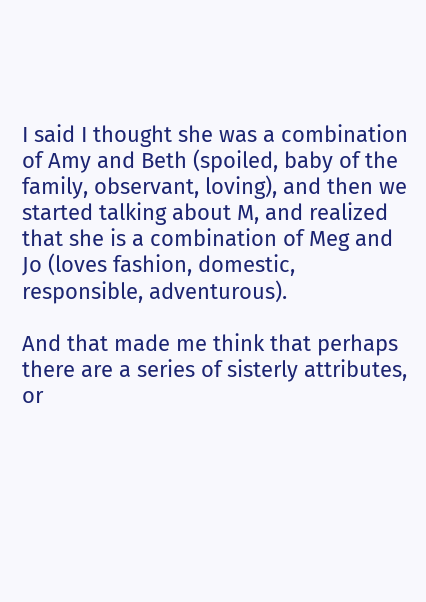I said I thought she was a combination of Amy and Beth (spoiled, baby of the family, observant, loving), and then we started talking about M, and realized that she is a combination of Meg and Jo (loves fashion, domestic, responsible, adventurous).

And that made me think that perhaps there are a series of sisterly attributes, or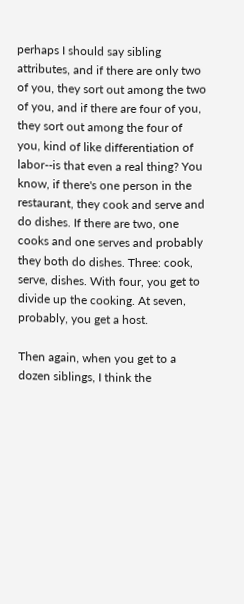perhaps I should say sibling attributes, and if there are only two of you, they sort out among the two of you, and if there are four of you, they sort out among the four of you, kind of like differentiation of labor--is that even a real thing? You know, if there's one person in the restaurant, they cook and serve and do dishes. If there are two, one cooks and one serves and probably they both do dishes. Three: cook, serve, dishes. With four, you get to divide up the cooking. At seven, probably, you get a host.

Then again, when you get to a dozen siblings, I think the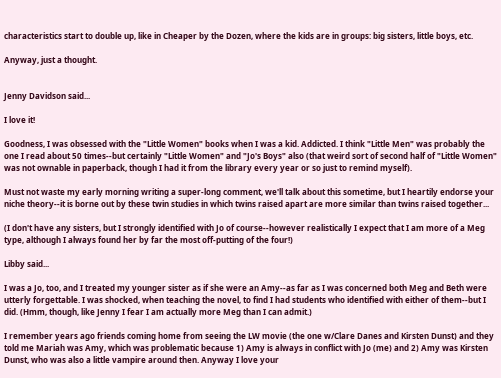characteristics start to double up, like in Cheaper by the Dozen, where the kids are in groups: big sisters, little boys, etc.

Anyway, just a thought.


Jenny Davidson said...

I love it!

Goodness, I was obsessed with the "Little Women" books when I was a kid. Addicted. I think "Little Men" was probably the one I read about 50 times--but certainly "Little Women" and "Jo's Boys" also (that weird sort of second half of "Little Women" was not ownable in paperback, though I had it from the library every year or so just to remind myself).

Must not waste my early morning writing a super-long comment, we'll talk about this sometime, but I heartily endorse your niche theory--it is borne out by these twin studies in which twins raised apart are more similar than twins raised together...

(I don't have any sisters, but I strongly identified with Jo of course--however realistically I expect that I am more of a Meg type, although I always found her by far the most off-putting of the four!)

Libby said...

I was a Jo, too, and I treated my younger sister as if she were an Amy--as far as I was concerned both Meg and Beth were utterly forgettable. I was shocked, when teaching the novel, to find I had students who identified with either of them--but I did. (Hmm, though, like Jenny I fear I am actually more Meg than I can admit.)

I remember years ago friends coming home from seeing the LW movie (the one w/Clare Danes and Kirsten Dunst) and they told me Mariah was Amy, which was problematic because 1) Amy is always in conflict with Jo (me) and 2) Amy was Kirsten Dunst, who was also a little vampire around then. Anyway I love your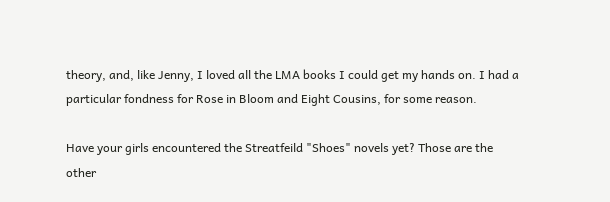theory, and, like Jenny, I loved all the LMA books I could get my hands on. I had a particular fondness for Rose in Bloom and Eight Cousins, for some reason.

Have your girls encountered the Streatfeild "Shoes" novels yet? Those are the other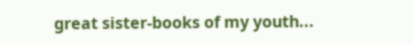great sister-books of my youth...